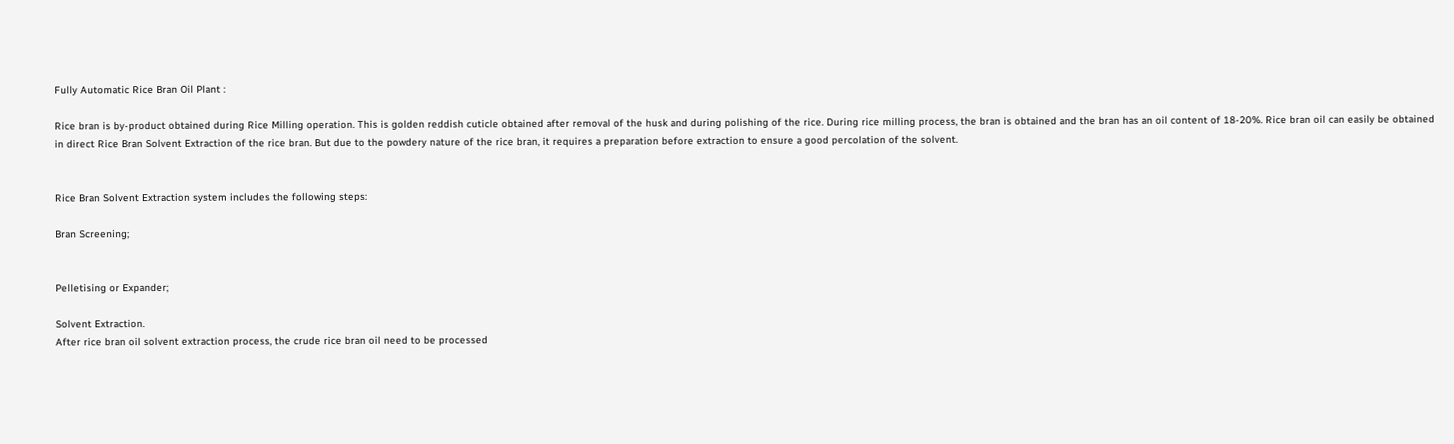Fully Automatic Rice Bran Oil Plant :

Rice bran is by-product obtained during Rice Milling operation. This is golden reddish cuticle obtained after removal of the husk and during polishing of the rice. During rice milling process, the bran is obtained and the bran has an oil content of 18-20%. Rice bran oil can easily be obtained in direct Rice Bran Solvent Extraction of the rice bran. But due to the powdery nature of the rice bran, it requires a preparation before extraction to ensure a good percolation of the solvent.


Rice Bran Solvent Extraction system includes the following steps:

Bran Screening;


Pelletising or Expander;

Solvent Extraction.
After rice bran oil solvent extraction process, the crude rice bran oil need to be processed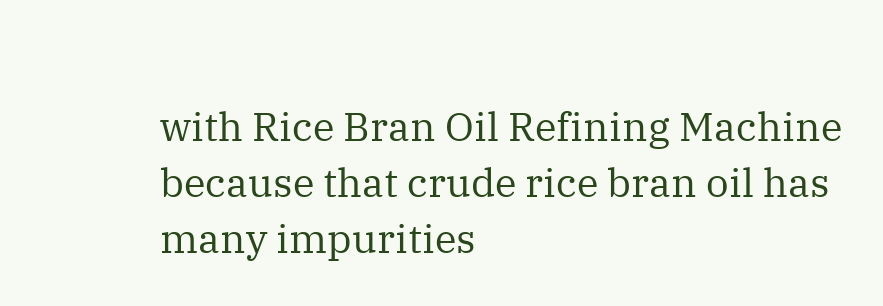with Rice Bran Oil Refining Machine because that crude rice bran oil has many impurities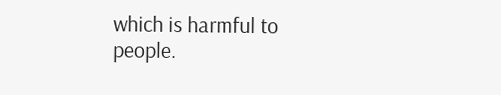which is harmful to people.